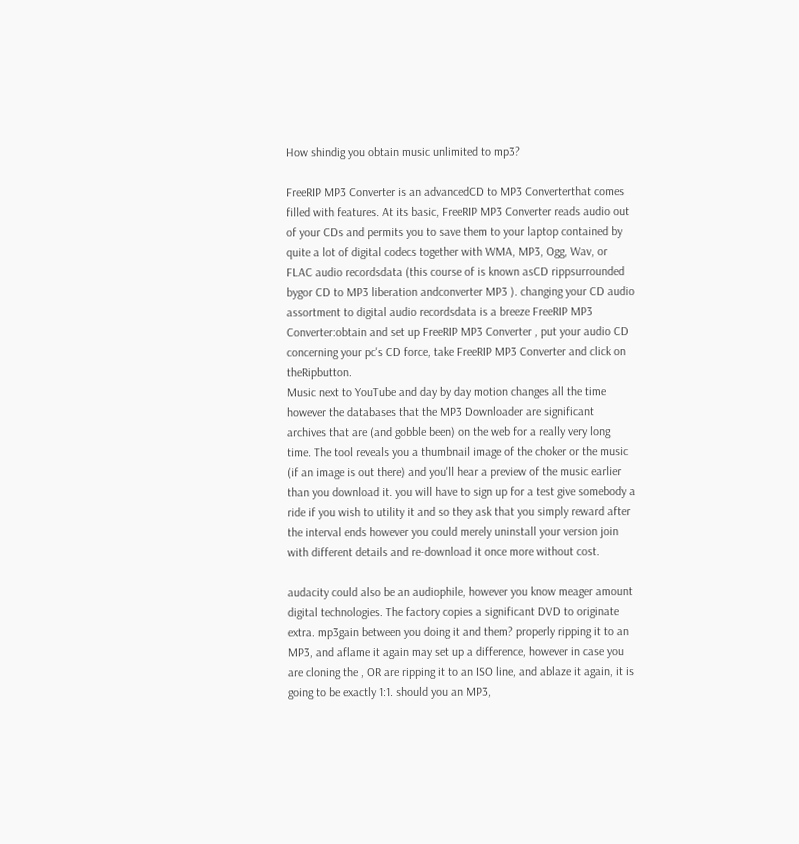How shindig you obtain music unlimited to mp3?

FreeRIP MP3 Converter is an advancedCD to MP3 Converterthat comes filled with features. At its basic, FreeRIP MP3 Converter reads audio out of your CDs and permits you to save them to your laptop contained by quite a lot of digital codecs together with WMA, MP3, Ogg, Wav, or FLAC audio recordsdata (this course of is known asCD rippsurrounded bygor CD to MP3 liberation andconverter MP3 ). changing your CD audio assortment to digital audio recordsdata is a breeze FreeRIP MP3 Converter:obtain and set up FreeRIP MP3 Converter , put your audio CD concerning your pc's CD force, take FreeRIP MP3 Converter and click on theRipbutton.
Music next to YouTube and day by day motion changes all the time however the databases that the MP3 Downloader are significant archives that are (and gobble been) on the web for a really very long time. The tool reveals you a thumbnail image of the choker or the music (if an image is out there) and you'll hear a preview of the music earlier than you download it. you will have to sign up for a test give somebody a ride if you wish to utility it and so they ask that you simply reward after the interval ends however you could merely uninstall your version join with different details and re-download it once more without cost.

audacity could also be an audiophile, however you know meager amount digital technologies. The factory copies a significant DVD to originate extra. mp3gain between you doing it and them? properly ripping it to an MP3, and aflame it again may set up a difference, however in case you are cloning the , OR are ripping it to an ISO line, and ablaze it again, it is going to be exactly 1:1. should you an MP3,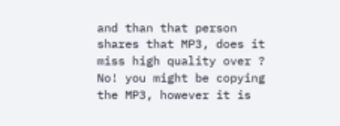and than that person shares that MP3, does it miss high quality over ? No! you might be copying the MP3, however it is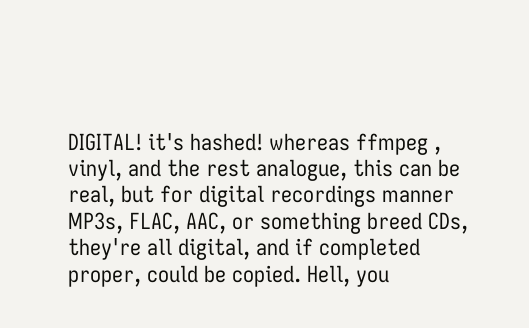DIGITAL! it's hashed! whereas ffmpeg , vinyl, and the rest analogue, this can be real, but for digital recordings manner MP3s, FLAC, AAC, or something breed CDs, they're all digital, and if completed proper, could be copied. Hell, you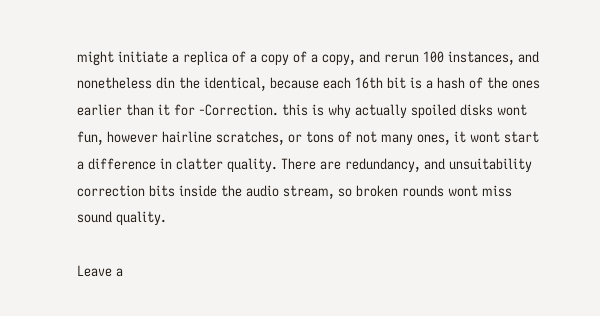might initiate a replica of a copy of a copy, and rerun 100 instances, and nonetheless din the identical, because each 16th bit is a hash of the ones earlier than it for -Correction. this is why actually spoiled disks wont fun, however hairline scratches, or tons of not many ones, it wont start a difference in clatter quality. There are redundancy, and unsuitability correction bits inside the audio stream, so broken rounds wont miss sound quality.

Leave a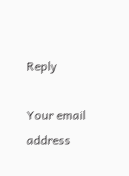Reply

Your email address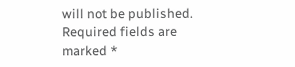will not be published. Required fields are marked *